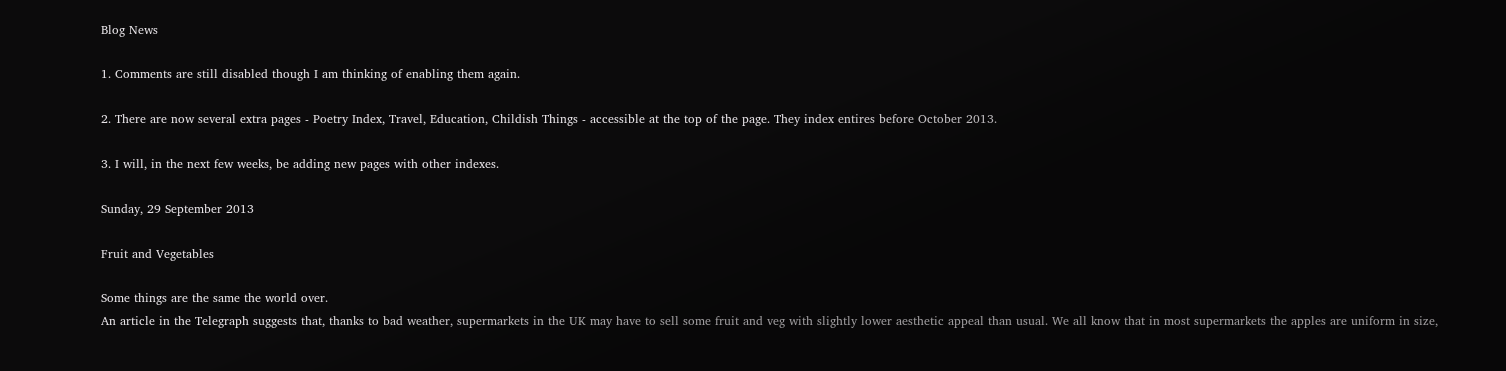Blog News

1. Comments are still disabled though I am thinking of enabling them again.

2. There are now several extra pages - Poetry Index, Travel, Education, Childish Things - accessible at the top of the page. They index entires before October 2013.

3. I will, in the next few weeks, be adding new pages with other indexes.

Sunday, 29 September 2013

Fruit and Vegetables

Some things are the same the world over.
An article in the Telegraph suggests that, thanks to bad weather, supermarkets in the UK may have to sell some fruit and veg with slightly lower aesthetic appeal than usual. We all know that in most supermarkets the apples are uniform in size,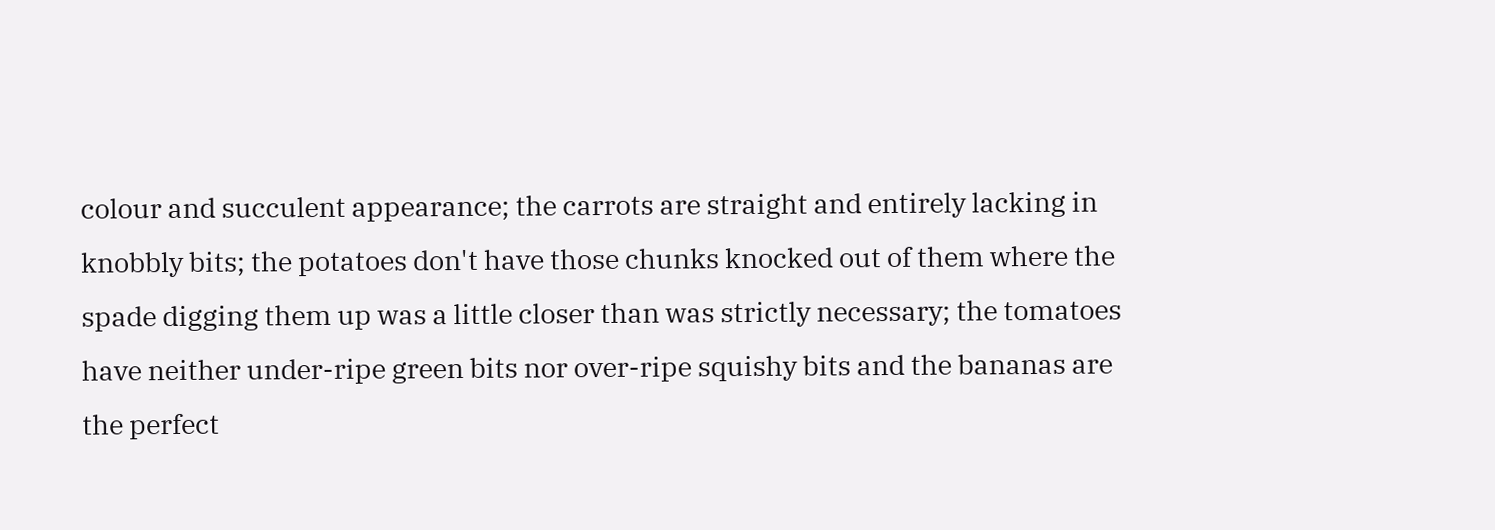colour and succulent appearance; the carrots are straight and entirely lacking in knobbly bits; the potatoes don't have those chunks knocked out of them where the spade digging them up was a little closer than was strictly necessary; the tomatoes have neither under-ripe green bits nor over-ripe squishy bits and the bananas are the perfect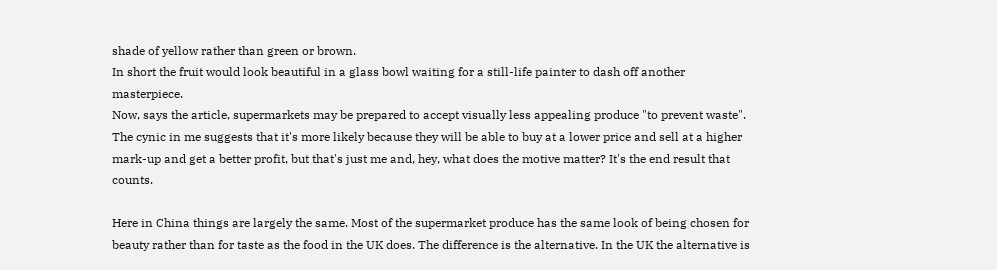shade of yellow rather than green or brown.
In short the fruit would look beautiful in a glass bowl waiting for a still-life painter to dash off another masterpiece.
Now, says the article, supermarkets may be prepared to accept visually less appealing produce "to prevent waste".
The cynic in me suggests that it's more likely because they will be able to buy at a lower price and sell at a higher mark-up and get a better profit, but that's just me and, hey, what does the motive matter? It's the end result that counts.

Here in China things are largely the same. Most of the supermarket produce has the same look of being chosen for beauty rather than for taste as the food in the UK does. The difference is the alternative. In the UK the alternative is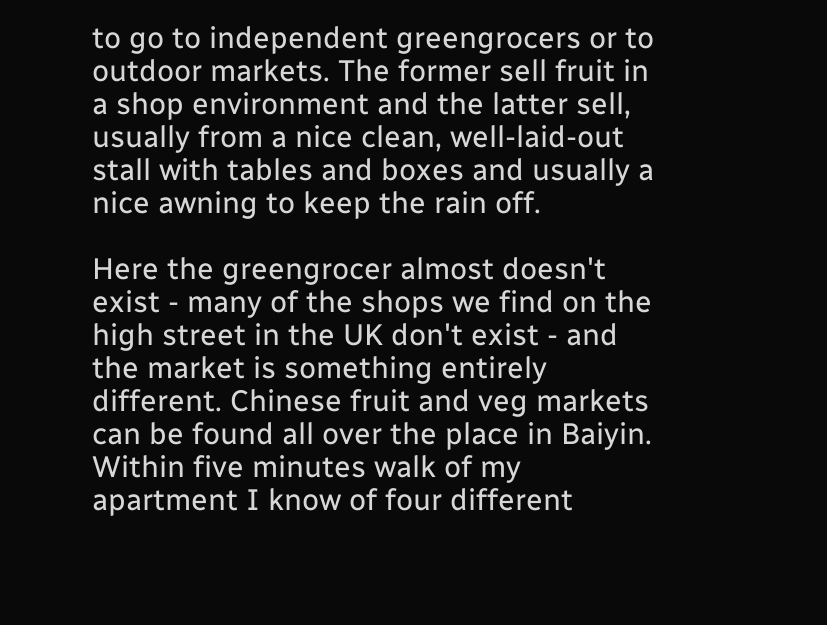to go to independent greengrocers or to outdoor markets. The former sell fruit in a shop environment and the latter sell, usually from a nice clean, well-laid-out stall with tables and boxes and usually a nice awning to keep the rain off.

Here the greengrocer almost doesn't exist - many of the shops we find on the high street in the UK don't exist - and the market is something entirely different. Chinese fruit and veg markets can be found all over the place in Baiyin. Within five minutes walk of my apartment I know of four different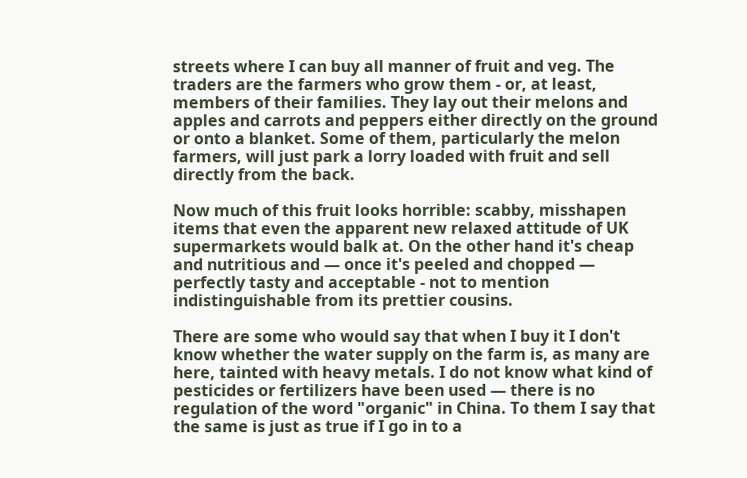streets where I can buy all manner of fruit and veg. The traders are the farmers who grow them - or, at least, members of their families. They lay out their melons and apples and carrots and peppers either directly on the ground or onto a blanket. Some of them, particularly the melon farmers, will just park a lorry loaded with fruit and sell directly from the back.

Now much of this fruit looks horrible: scabby, misshapen items that even the apparent new relaxed attitude of UK supermarkets would balk at. On the other hand it's cheap and nutritious and — once it's peeled and chopped — perfectly tasty and acceptable - not to mention indistinguishable from its prettier cousins.

There are some who would say that when I buy it I don't know whether the water supply on the farm is, as many are here, tainted with heavy metals. I do not know what kind of pesticides or fertilizers have been used — there is no regulation of the word "organic" in China. To them I say that the same is just as true if I go in to a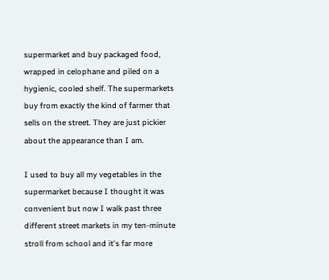supermarket and buy packaged food, wrapped in celophane and piled on a hygienic, cooled shelf. The supermarkets buy from exactly the kind of farmer that sells on the street. They are just pickier about the appearance than I am.

I used to buy all my vegetables in the supermarket because I thought it was convenient but now I walk past three different street markets in my ten-minute stroll from school and it's far more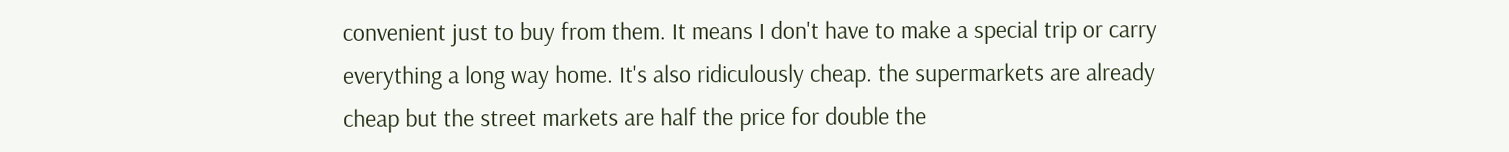convenient just to buy from them. It means I don't have to make a special trip or carry everything a long way home. It's also ridiculously cheap. the supermarkets are already cheap but the street markets are half the price for double the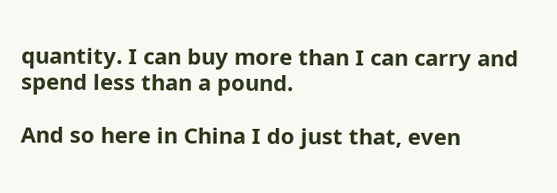quantity. I can buy more than I can carry and spend less than a pound.

And so here in China I do just that, even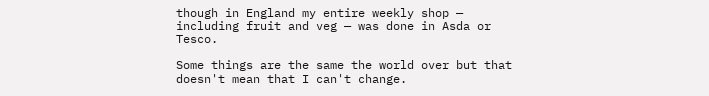though in England my entire weekly shop — including fruit and veg — was done in Asda or Tesco.

Some things are the same the world over but that doesn't mean that I can't change.